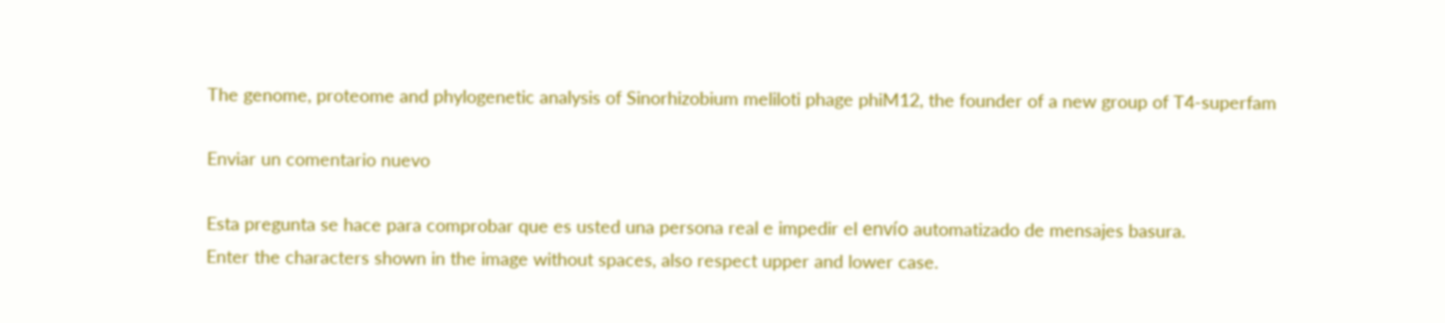The genome, proteome and phylogenetic analysis of Sinorhizobium meliloti phage phiM12, the founder of a new group of T4-superfam

Enviar un comentario nuevo

Esta pregunta se hace para comprobar que es usted una persona real e impedir el envío automatizado de mensajes basura.
Enter the characters shown in the image without spaces, also respect upper and lower case.